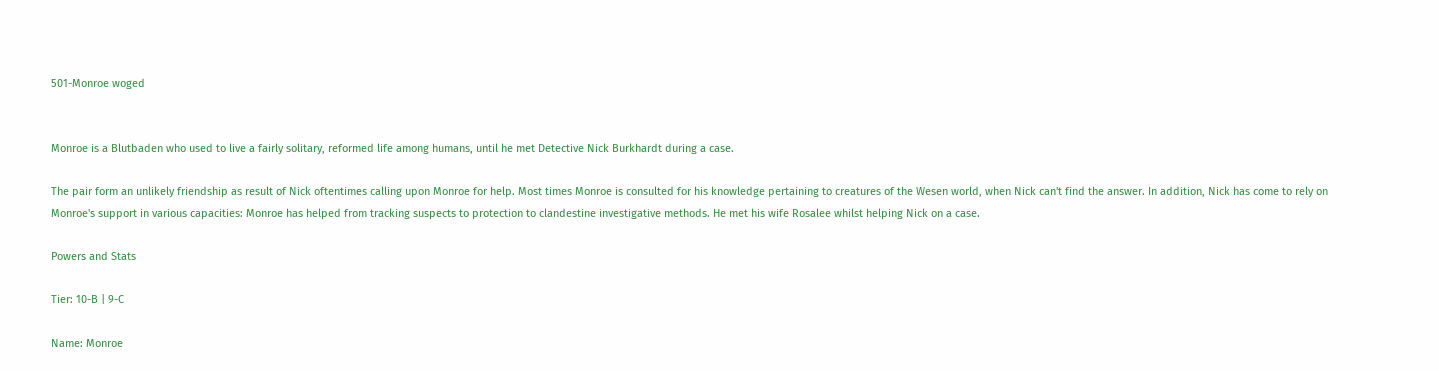501-Monroe woged


Monroe is a Blutbaden who used to live a fairly solitary, reformed life among humans, until he met Detective Nick Burkhardt during a case.

The pair form an unlikely friendship as result of Nick oftentimes calling upon Monroe for help. Most times Monroe is consulted for his knowledge pertaining to creatures of the Wesen world, when Nick can't find the answer. In addition, Nick has come to rely on Monroe's support in various capacities: Monroe has helped from tracking suspects to protection to clandestine investigative methods. He met his wife Rosalee whilst helping Nick on a case.

Powers and Stats

Tier: 10-B | 9-C

Name: Monroe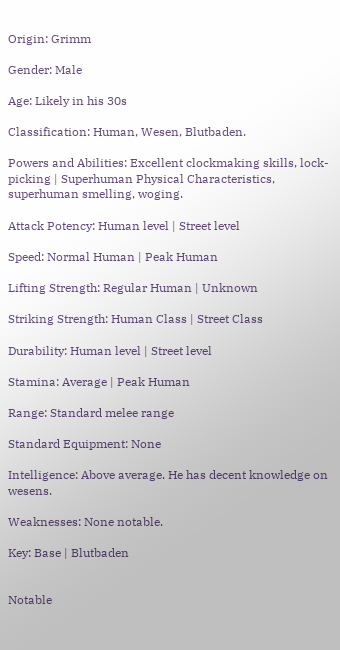Origin: Grimm

Gender: Male

Age: Likely in his 30s

Classification: Human, Wesen, Blutbaden.

Powers and Abilities: Excellent clockmaking skills, lock-picking | Superhuman Physical Characteristics, superhuman smelling, woging.

Attack Potency: Human level | Street level

Speed: Normal Human | Peak Human

Lifting Strength: Regular Human | Unknown

Striking Strength: Human Class | Street Class

Durability: Human level | Street level

Stamina: Average | Peak Human

Range: Standard melee range

Standard Equipment: None

Intelligence: Above average. He has decent knowledge on wesens.

Weaknesses: None notable.

Key: Base | Blutbaden


Notable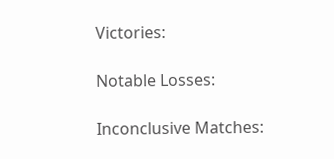Victories:

Notable Losses:

Inconclusive Matches: